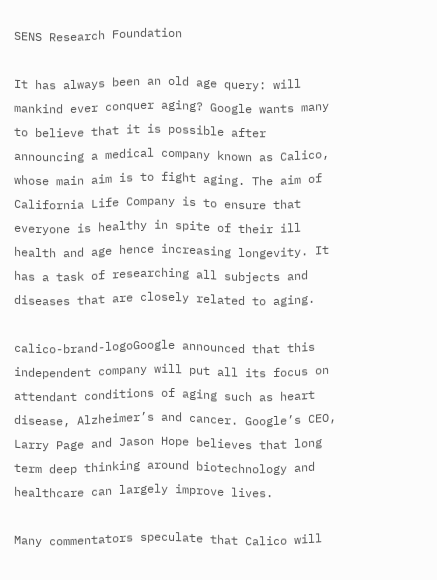SENS Research Foundation

It has always been an old age query: will mankind ever conquer aging? Google wants many to believe that it is possible after announcing a medical company known as Calico, whose main aim is to fight aging. The aim of California Life Company is to ensure that everyone is healthy in spite of their ill health and age hence increasing longevity. It has a task of researching all subjects and diseases that are closely related to aging.

calico-brand-logoGoogle announced that this independent company will put all its focus on attendant conditions of aging such as heart disease, Alzheimer’s and cancer. Google’s CEO, Larry Page and Jason Hope believes that long term deep thinking around biotechnology and healthcare can largely improve lives.

Many commentators speculate that Calico will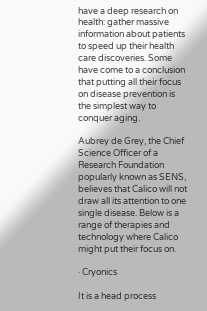have a deep research on health: gather massive information about patients to speed up their health care discoveries. Some have come to a conclusion that putting all their focus on disease prevention is the simplest way to conquer aging.

Aubrey de Grey, the Chief Science Officer of a Research Foundation popularly known as SENS, believes that Calico will not draw all its attention to one single disease. Below is a range of therapies and technology where Calico might put their focus on.

· Cryonics

It is a head process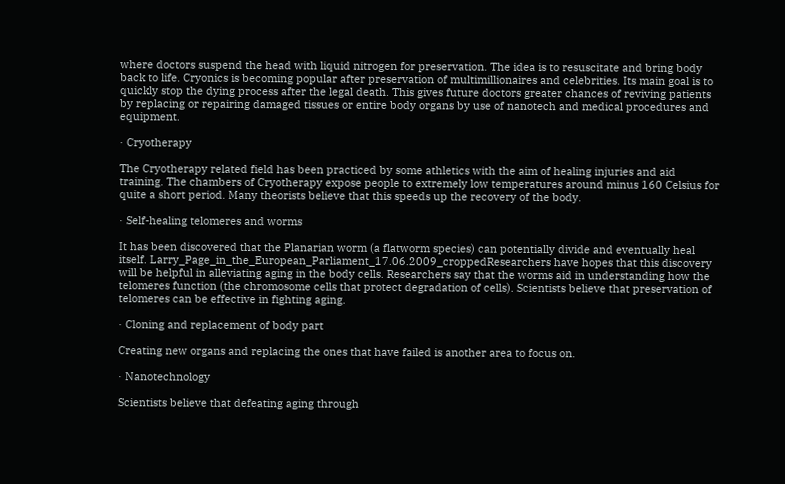where doctors suspend the head with liquid nitrogen for preservation. The idea is to resuscitate and bring body back to life. Cryonics is becoming popular after preservation of multimillionaires and celebrities. Its main goal is to quickly stop the dying process after the legal death. This gives future doctors greater chances of reviving patients by replacing or repairing damaged tissues or entire body organs by use of nanotech and medical procedures and equipment.

· Cryotherapy

The Cryotherapy related field has been practiced by some athletics with the aim of healing injuries and aid training. The chambers of Cryotherapy expose people to extremely low temperatures around minus 160 Celsius for quite a short period. Many theorists believe that this speeds up the recovery of the body.

· Self-healing telomeres and worms

It has been discovered that the Planarian worm (a flatworm species) can potentially divide and eventually heal itself. Larry_Page_in_the_European_Parliament_17.06.2009_croppedResearchers have hopes that this discovery will be helpful in alleviating aging in the body cells. Researchers say that the worms aid in understanding how the telomeres function (the chromosome cells that protect degradation of cells). Scientists believe that preservation of telomeres can be effective in fighting aging.

· Cloning and replacement of body part

Creating new organs and replacing the ones that have failed is another area to focus on.

· Nanotechnology

Scientists believe that defeating aging through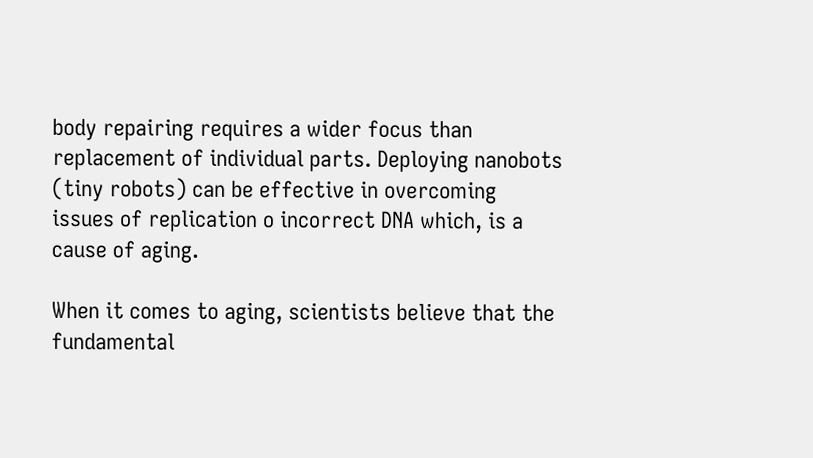body repairing requires a wider focus than replacement of individual parts. Deploying nanobots (tiny robots) can be effective in overcoming issues of replication o incorrect DNA which, is a cause of aging.

When it comes to aging, scientists believe that the fundamental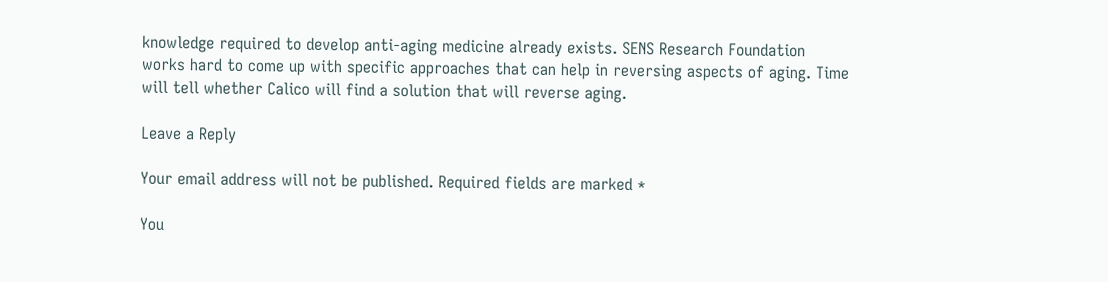knowledge required to develop anti-aging medicine already exists. SENS Research Foundation works hard to come up with specific approaches that can help in reversing aspects of aging. Time will tell whether Calico will find a solution that will reverse aging.

Leave a Reply

Your email address will not be published. Required fields are marked *

You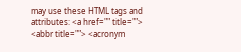may use these HTML tags and attributes: <a href="" title=""> <abbr title=""> <acronym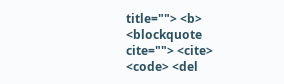title=""> <b> <blockquote cite=""> <cite> <code> <del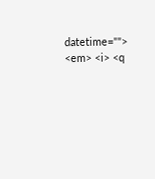datetime=""> <em> <i> <q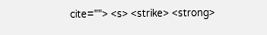cite=""> <s> <strike> <strong>